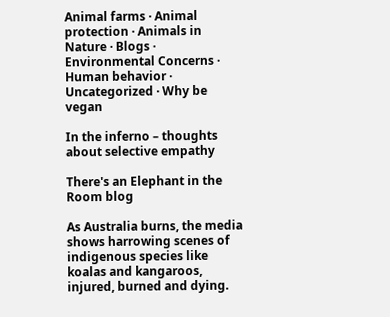Animal farms · Animal protection · Animals in Nature · Blogs · Environmental Concerns · Human behavior · Uncategorized · Why be vegan

In the inferno – thoughts about selective empathy

There's an Elephant in the Room blog

As Australia burns, the media shows harrowing scenes of indigenous species like koalas and kangaroos, injured, burned and dying.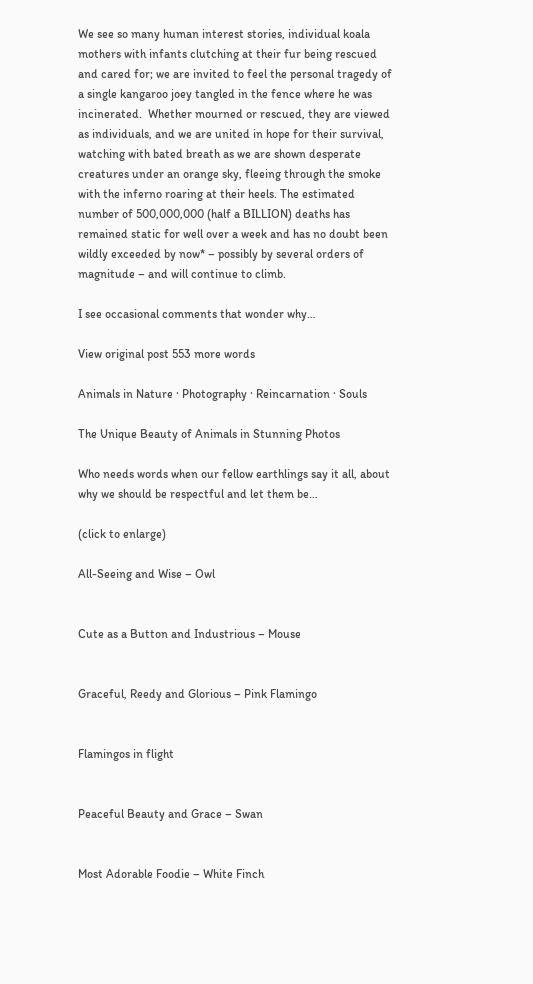We see so many human interest stories, individual koala mothers with infants clutching at their fur being rescued and cared for; we are invited to feel the personal tragedy of a single kangaroo joey tangled in the fence where he was incinerated.  Whether mourned or rescued, they are viewed as individuals, and we are united in hope for their survival, watching with bated breath as we are shown desperate creatures under an orange sky, fleeing through the smoke with the inferno roaring at their heels. The estimated number of 500,000,000 (half a BILLION) deaths has remained static for well over a week and has no doubt been wildly exceeded by now* – possibly by several orders of magnitude – and will continue to climb.

I see occasional comments that wonder why…

View original post 553 more words

Animals in Nature · Photography · Reincarnation · Souls

The Unique Beauty of Animals in Stunning Photos

Who needs words when our fellow earthlings say it all, about why we should be respectful and let them be…

(click to enlarge)

All-Seeing and Wise – Owl


Cute as a Button and Industrious – Mouse


Graceful, Reedy and Glorious – Pink Flamingo


Flamingos in flight


Peaceful Beauty and Grace – Swan


Most Adorable Foodie – White Finch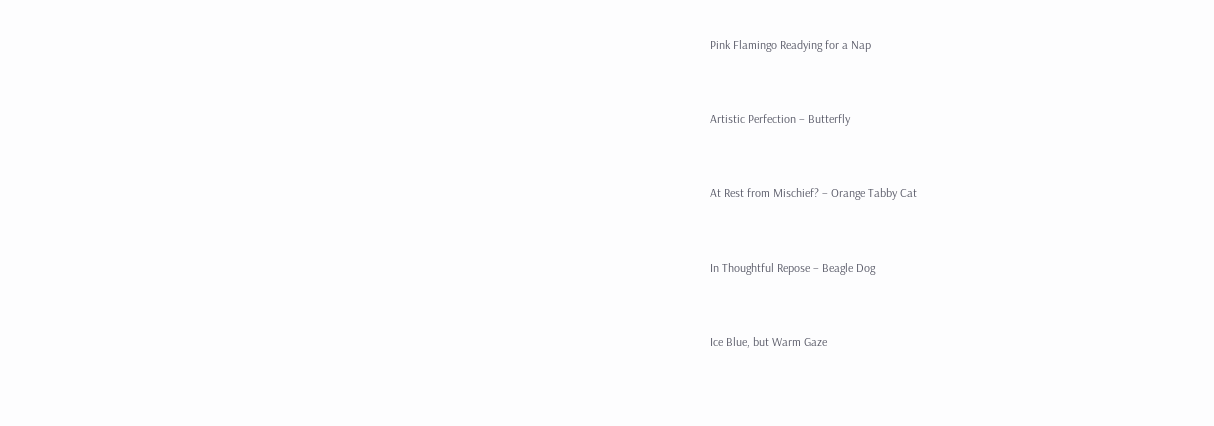Pink Flamingo Readying for a Nap


Artistic Perfection – Butterfly


At Rest from Mischief? – Orange Tabby Cat


In Thoughtful Repose – Beagle Dog


Ice Blue, but Warm Gaze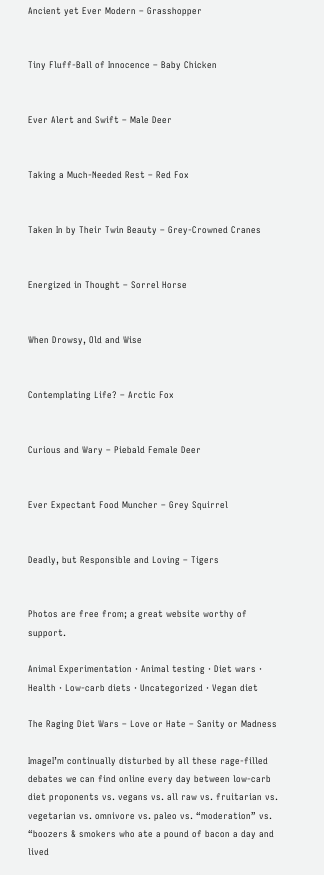Ancient yet Ever Modern – Grasshopper


Tiny Fluff-Ball of Innocence – Baby Chicken


Ever Alert and Swift – Male Deer


Taking a Much-Needed Rest – Red Fox


Taken In by Their Twin Beauty – Grey-Crowned Cranes


Energized in Thought – Sorrel Horse


When Drowsy, Old and Wise


Contemplating Life? – Arctic Fox


Curious and Wary – Piebald Female Deer


Ever Expectant Food Muncher – Grey Squirrel


Deadly, but Responsible and Loving – Tigers


Photos are free from; a great website worthy of support.

Animal Experimentation · Animal testing · Diet wars · Health · Low-carb diets · Uncategorized · Vegan diet

The Raging Diet Wars – Love or Hate – Sanity or Madness

ImageI’m continually disturbed by all these rage-filled debates we can find online every day between low-carb diet proponents vs. vegans vs. all raw vs. fruitarian vs. vegetarian vs. omnivore vs. paleo vs. “moderation” vs. “boozers & smokers who ate a pound of bacon a day and lived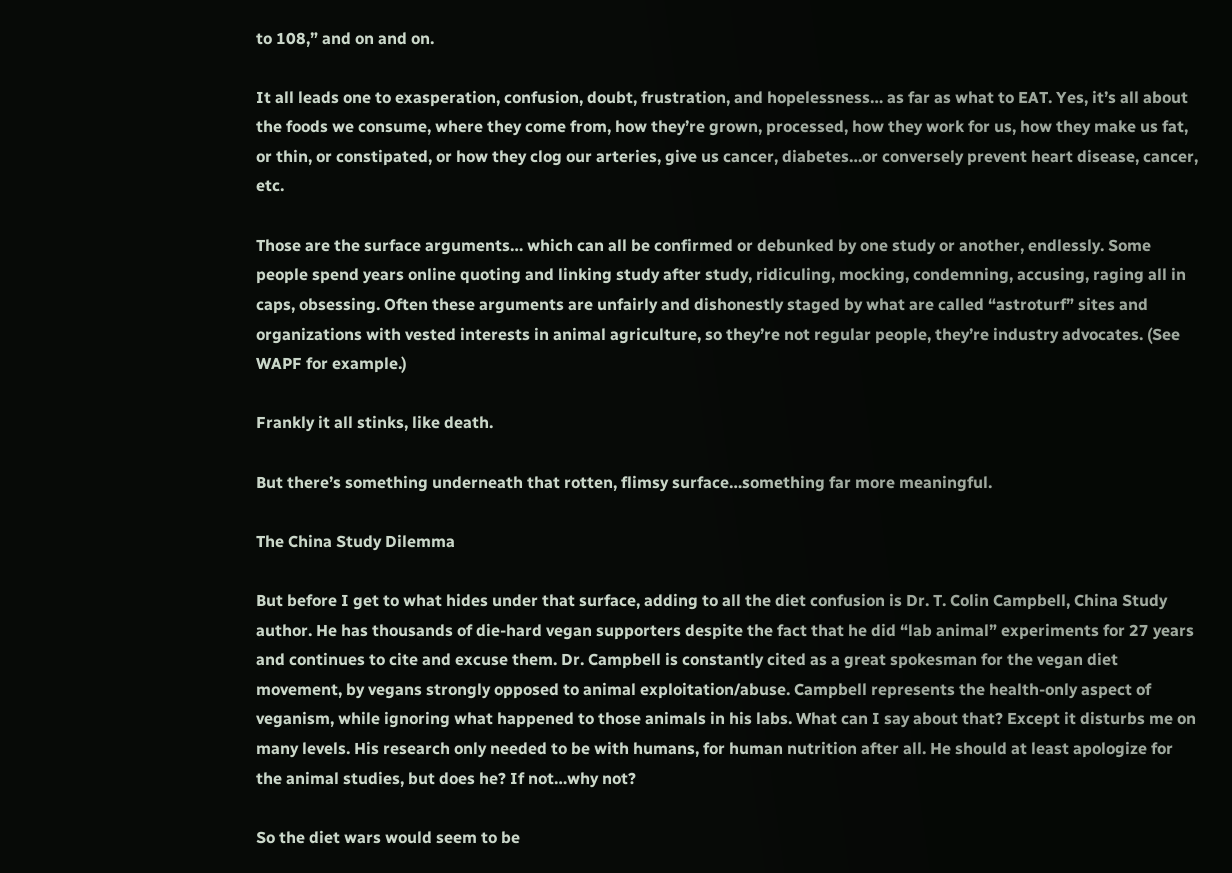to 108,” and on and on.

It all leads one to exasperation, confusion, doubt, frustration, and hopelessness… as far as what to EAT. Yes, it’s all about the foods we consume, where they come from, how they’re grown, processed, how they work for us, how they make us fat, or thin, or constipated, or how they clog our arteries, give us cancer, diabetes…or conversely prevent heart disease, cancer, etc.

Those are the surface arguments… which can all be confirmed or debunked by one study or another, endlessly. Some people spend years online quoting and linking study after study, ridiculing, mocking, condemning, accusing, raging all in caps, obsessing. Often these arguments are unfairly and dishonestly staged by what are called “astroturf” sites and organizations with vested interests in animal agriculture, so they’re not regular people, they’re industry advocates. (See WAPF for example.)

Frankly it all stinks, like death.

But there’s something underneath that rotten, flimsy surface…something far more meaningful.

The China Study Dilemma

But before I get to what hides under that surface, adding to all the diet confusion is Dr. T. Colin Campbell, China Study author. He has thousands of die-hard vegan supporters despite the fact that he did “lab animal” experiments for 27 years and continues to cite and excuse them. Dr. Campbell is constantly cited as a great spokesman for the vegan diet movement, by vegans strongly opposed to animal exploitation/abuse. Campbell represents the health-only aspect of veganism, while ignoring what happened to those animals in his labs. What can I say about that? Except it disturbs me on many levels. His research only needed to be with humans, for human nutrition after all. He should at least apologize for the animal studies, but does he? If not…why not?

So the diet wars would seem to be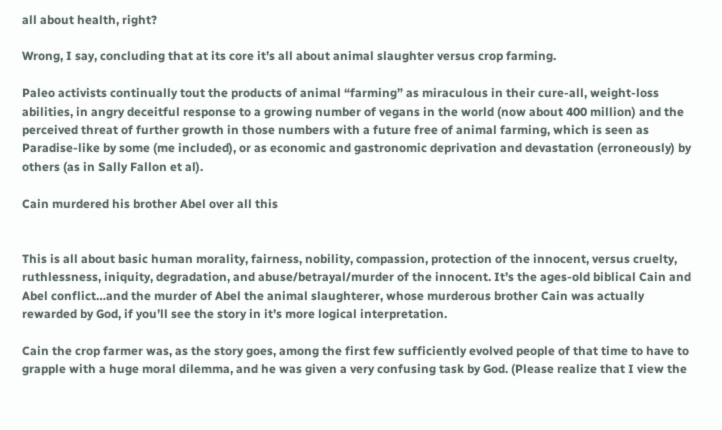all about health, right?

Wrong, I say, concluding that at its core it’s all about animal slaughter versus crop farming.

Paleo activists continually tout the products of animal “farming” as miraculous in their cure-all, weight-loss abilities, in angry deceitful response to a growing number of vegans in the world (now about 400 million) and the perceived threat of further growth in those numbers with a future free of animal farming, which is seen as Paradise-like by some (me included), or as economic and gastronomic deprivation and devastation (erroneously) by others (as in Sally Fallon et al).

Cain murdered his brother Abel over all this


This is all about basic human morality, fairness, nobility, compassion, protection of the innocent, versus cruelty, ruthlessness, iniquity, degradation, and abuse/betrayal/murder of the innocent. It’s the ages-old biblical Cain and Abel conflict…and the murder of Abel the animal slaughterer, whose murderous brother Cain was actually rewarded by God, if you’ll see the story in it’s more logical interpretation.

Cain the crop farmer was, as the story goes, among the first few sufficiently evolved people of that time to have to grapple with a huge moral dilemma, and he was given a very confusing task by God. (Please realize that I view the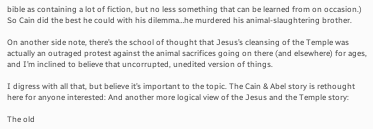bible as containing a lot of fiction, but no less something that can be learned from on occasion.) So Cain did the best he could with his dilemma…he murdered his animal-slaughtering brother.

On another side note, there’s the school of thought that Jesus’s cleansing of the Temple was actually an outraged protest against the animal sacrifices going on there (and elsewhere) for ages, and I’m inclined to believe that uncorrupted, unedited version of things.

I digress with all that, but believe it’s important to the topic. The Cain & Abel story is rethought here for anyone interested: And another more logical view of the Jesus and the Temple story:

The old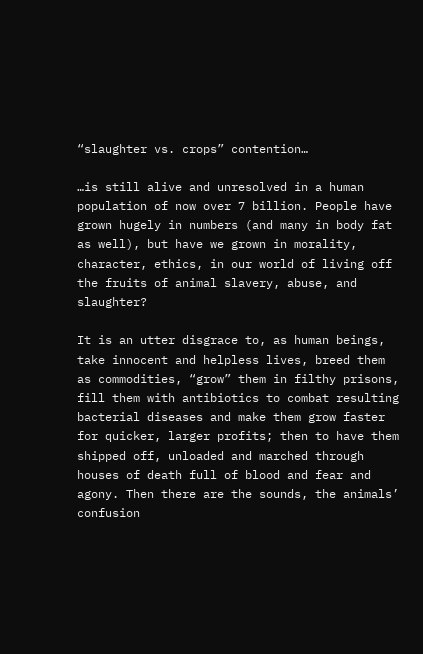“slaughter vs. crops” contention…

…is still alive and unresolved in a human population of now over 7 billion. People have grown hugely in numbers (and many in body fat as well), but have we grown in morality, character, ethics, in our world of living off the fruits of animal slavery, abuse, and slaughter?

It is an utter disgrace to, as human beings, take innocent and helpless lives, breed them as commodities, “grow” them in filthy prisons, fill them with antibiotics to combat resulting bacterial diseases and make them grow faster for quicker, larger profits; then to have them shipped off, unloaded and marched through houses of death full of blood and fear and agony. Then there are the sounds, the animals’ confusion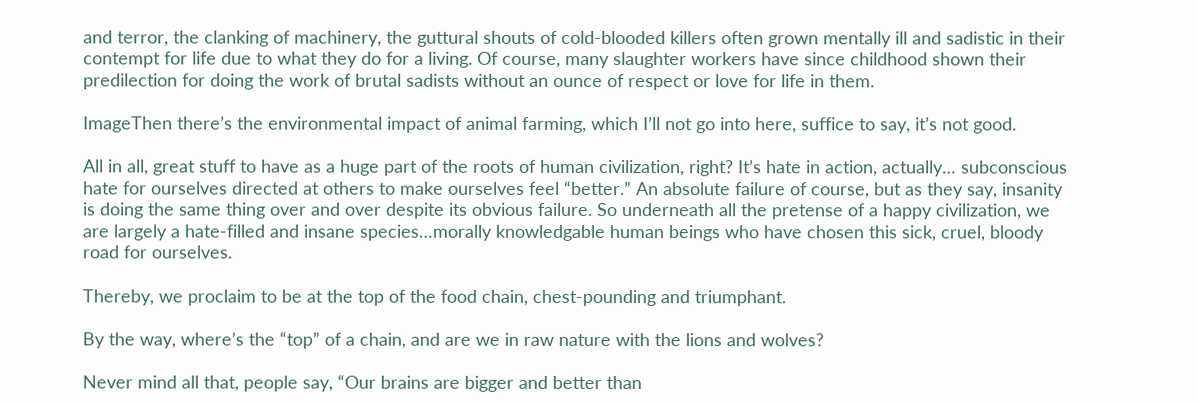and terror, the clanking of machinery, the guttural shouts of cold-blooded killers often grown mentally ill and sadistic in their contempt for life due to what they do for a living. Of course, many slaughter workers have since childhood shown their predilection for doing the work of brutal sadists without an ounce of respect or love for life in them.

ImageThen there’s the environmental impact of animal farming, which I’ll not go into here, suffice to say, it’s not good.

All in all, great stuff to have as a huge part of the roots of human civilization, right? It’s hate in action, actually… subconscious hate for ourselves directed at others to make ourselves feel “better.” An absolute failure of course, but as they say, insanity is doing the same thing over and over despite its obvious failure. So underneath all the pretense of a happy civilization, we are largely a hate-filled and insane species…morally knowledgable human beings who have chosen this sick, cruel, bloody road for ourselves.

Thereby, we proclaim to be at the top of the food chain, chest-pounding and triumphant.

By the way, where’s the “top” of a chain, and are we in raw nature with the lions and wolves?

Never mind all that, people say, “Our brains are bigger and better than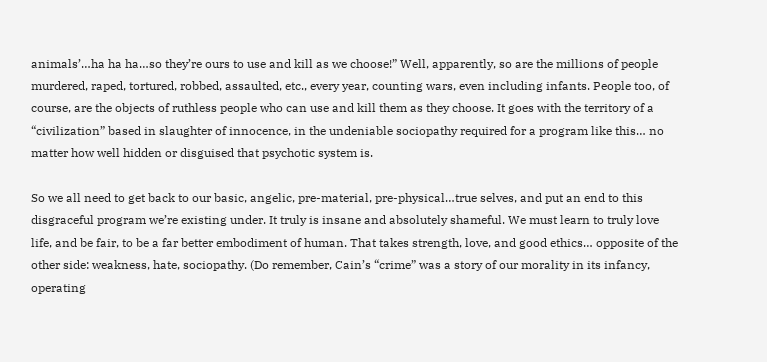animals’…ha ha ha…so they’re ours to use and kill as we choose!” Well, apparently, so are the millions of people murdered, raped, tortured, robbed, assaulted, etc., every year, counting wars, even including infants. People too, of course, are the objects of ruthless people who can use and kill them as they choose. It goes with the territory of a “civilization” based in slaughter of innocence, in the undeniable sociopathy required for a program like this… no matter how well hidden or disguised that psychotic system is.

So we all need to get back to our basic, angelic, pre-material, pre-physical…true selves, and put an end to this disgraceful program we’re existing under. It truly is insane and absolutely shameful. We must learn to truly love life, and be fair, to be a far better embodiment of human. That takes strength, love, and good ethics… opposite of the other side: weakness, hate, sociopathy. (Do remember, Cain’s “crime” was a story of our morality in its infancy, operating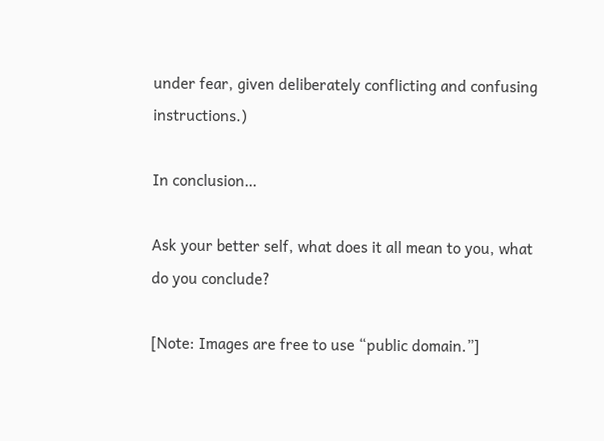under fear, given deliberately conflicting and confusing instructions.)

In conclusion…

Ask your better self, what does it all mean to you, what do you conclude?

[Note: Images are free to use “public domain.”]